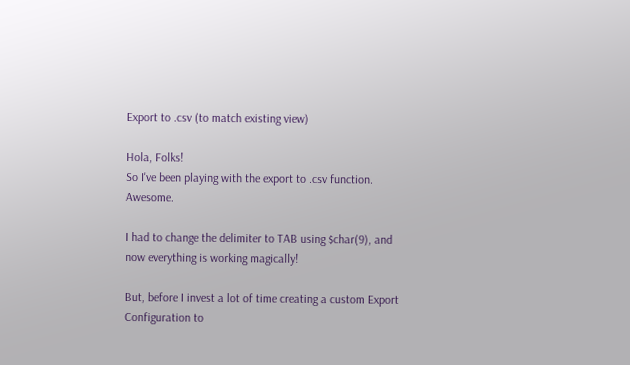Export to .csv (to match existing view)

Hola, Folks!
So I've been playing with the export to .csv function. Awesome.

I had to change the delimiter to TAB using $char(9), and now everything is working magically!

But, before I invest a lot of time creating a custom Export Configuration to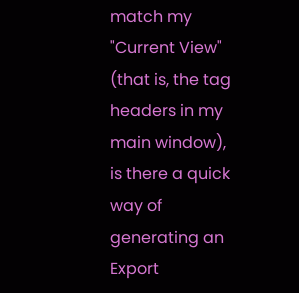match my "Current View" (that is, the tag headers in my main window), is there a quick way of generating an Export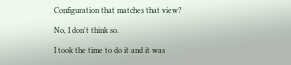Configuration that matches that view?

No, I don't think so.

I took the time to do it and it was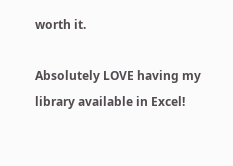worth it.

Absolutely LOVE having my library available in Excel!